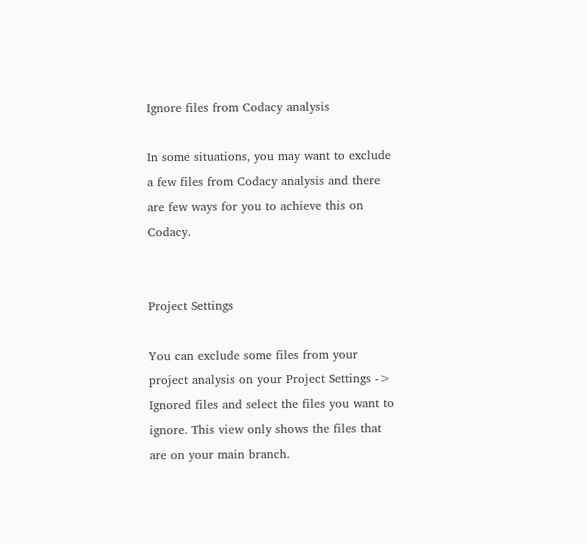Ignore files from Codacy analysis

In some situations, you may want to exclude a few files from Codacy analysis and there are few ways for you to achieve this on Codacy.


Project Settings

You can exclude some files from your project analysis on your Project Settings -> Ignored files and select the files you want to ignore. This view only shows the files that are on your main branch.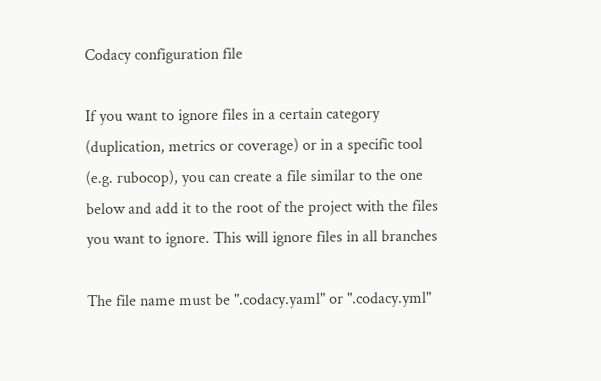Codacy configuration file

If you want to ignore files in a certain category (duplication, metrics or coverage) or in a specific tool (e.g. rubocop), you can create a file similar to the one below and add it to the root of the project with the files you want to ignore. This will ignore files in all branches

The file name must be ".codacy.yaml" or ".codacy.yml"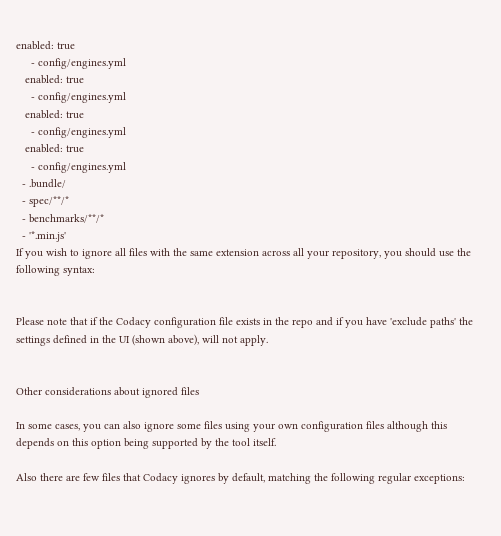enabled: true
     - config/engines.yml
   enabled: true
     - config/engines.yml
   enabled: true
     - config/engines.yml
   enabled: true
     - config/engines.yml
  - .bundle/
  - spec/**/*
  - benchmarks/**/*
  - '*.min.js'
If you wish to ignore all files with the same extension across all your repository, you should use the following syntax:


Please note that if the Codacy configuration file exists in the repo and if you have 'exclude paths' the settings defined in the UI (shown above), will not apply.


Other considerations about ignored files

In some cases, you can also ignore some files using your own configuration files although this depends on this option being supported by the tool itself.

Also there are few files that Codacy ignores by default, matching the following regular exceptions: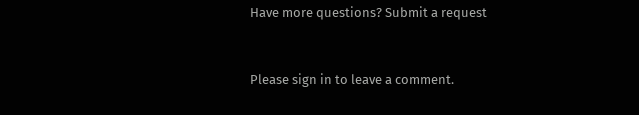Have more questions? Submit a request


Please sign in to leave a comment.